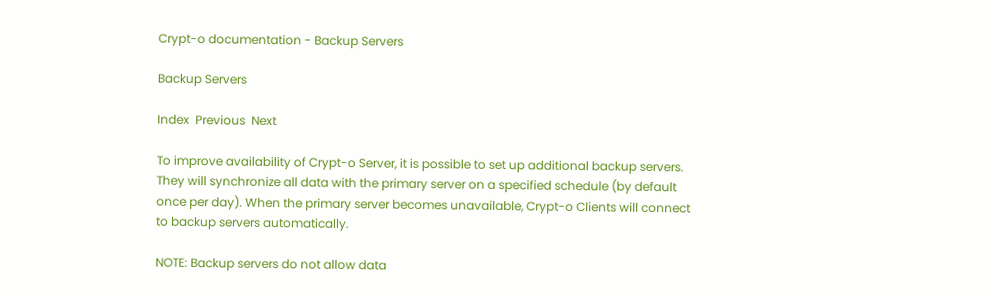Crypt-o documentation - Backup Servers

Backup Servers

Index  Previous  Next

To improve availability of Crypt-o Server, it is possible to set up additional backup servers. They will synchronize all data with the primary server on a specified schedule (by default once per day). When the primary server becomes unavailable, Crypt-o Clients will connect to backup servers automatically.

NOTE: Backup servers do not allow data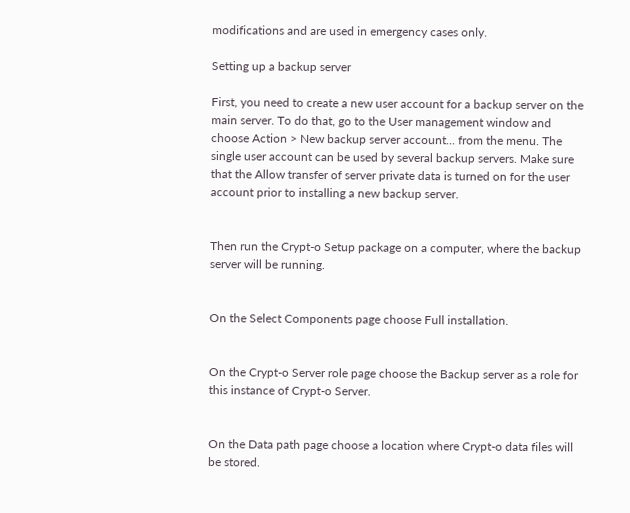modifications and are used in emergency cases only.

Setting up a backup server

First, you need to create a new user account for a backup server on the main server. To do that, go to the User management window and choose Action > New backup server account... from the menu. The single user account can be used by several backup servers. Make sure that the Allow transfer of server private data is turned on for the user account prior to installing a new backup server.


Then run the Crypt-o Setup package on a computer, where the backup server will be running.


On the Select Components page choose Full installation.


On the Crypt-o Server role page choose the Backup server as a role for this instance of Crypt-o Server.


On the Data path page choose a location where Crypt-o data files will be stored.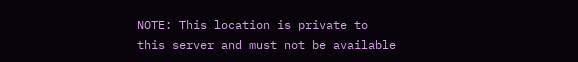NOTE: This location is private to this server and must not be available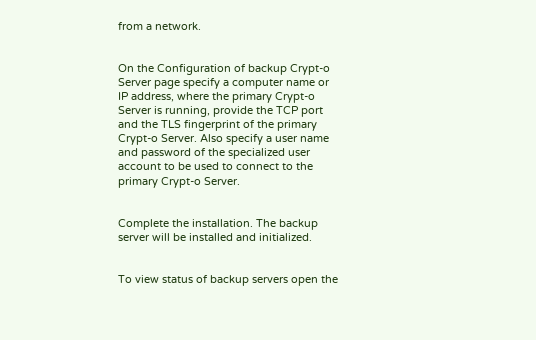from a network.


On the Configuration of backup Crypt-o Server page specify a computer name or IP address, where the primary Crypt-o Server is running, provide the TCP port and the TLS fingerprint of the primary Crypt-o Server. Also specify a user name and password of the specialized user account to be used to connect to the primary Crypt-o Server.


Complete the installation. The backup server will be installed and initialized.


To view status of backup servers open the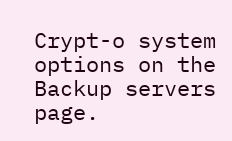Crypt-o system options on the Backup servers page.